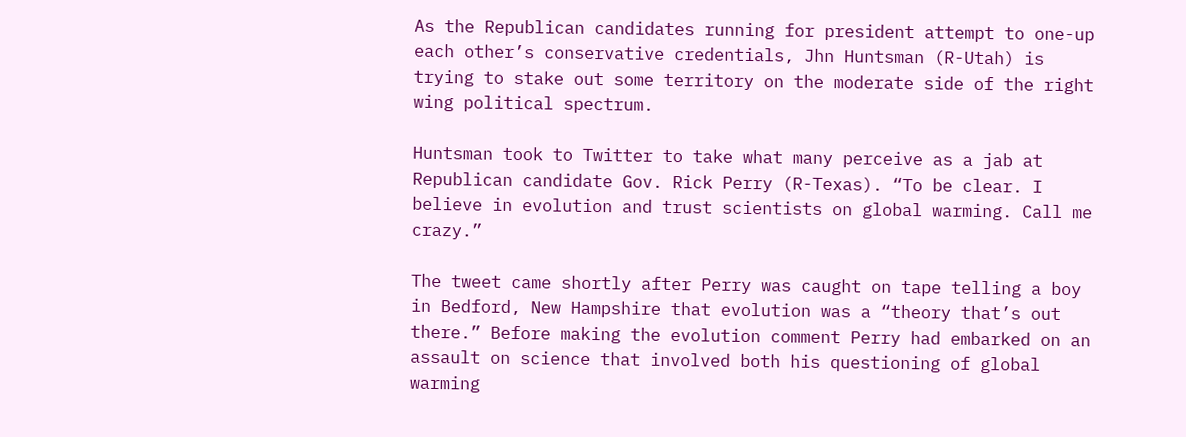As the Republican candidates running for president attempt to one-up each other’s conservative credentials, Jhn Huntsman (R-Utah) is trying to stake out some territory on the moderate side of the right wing political spectrum.

Huntsman took to Twitter to take what many perceive as a jab at Republican candidate Gov. Rick Perry (R-Texas). “To be clear. I believe in evolution and trust scientists on global warming. Call me crazy.”

The tweet came shortly after Perry was caught on tape telling a boy in Bedford, New Hampshire that evolution was a “theory that’s out there.” Before making the evolution comment Perry had embarked on an assault on science that involved both his questioning of global warming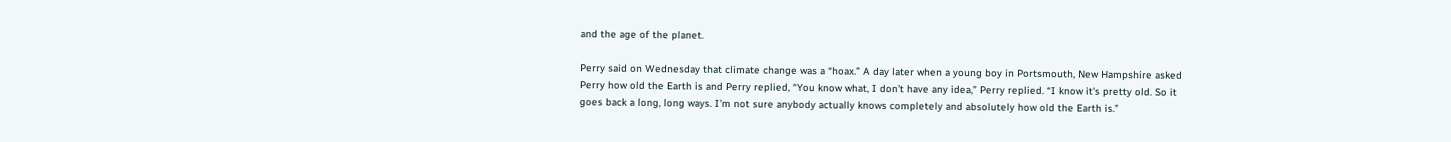and the age of the planet.

Perry said on Wednesday that climate change was a “hoax.” A day later when a young boy in Portsmouth, New Hampshire asked Perry how old the Earth is and Perry replied, “You know what, I don’t have any idea,” Perry replied. “I know it's pretty old. So it goes back a long, long ways. I'm not sure anybody actually knows completely and absolutely how old the Earth is.”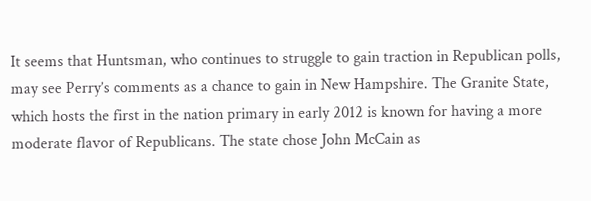It seems that Huntsman, who continues to struggle to gain traction in Republican polls, may see Perry’s comments as a chance to gain in New Hampshire. The Granite State, which hosts the first in the nation primary in early 2012 is known for having a more moderate flavor of Republicans. The state chose John McCain as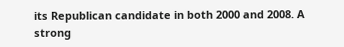its Republican candidate in both 2000 and 2008. A strong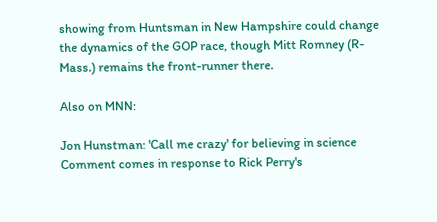showing from Huntsman in New Hampshire could change the dynamics of the GOP race, though Mitt Romney (R-Mass.) remains the front-runner there.

Also on MNN:

Jon Hunstman: 'Call me crazy' for believing in science
Comment comes in response to Rick Perry's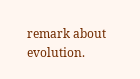remark about evolution.